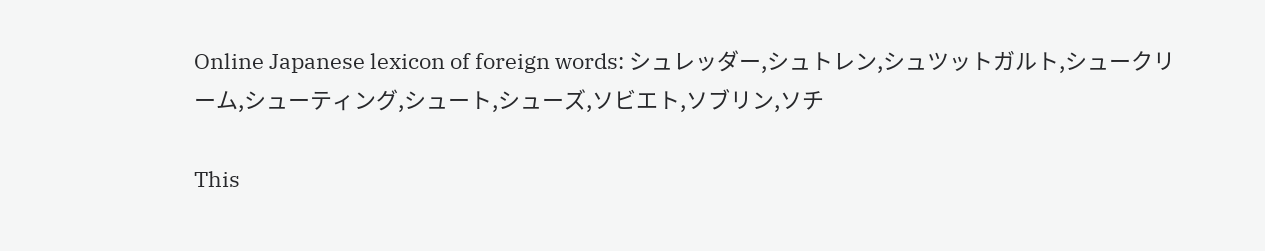Online Japanese lexicon of foreign words: シュレッダー,シュトレン,シュツットガルト,シュークリーム,シューティング,シュート,シューズ,ソビエト,ソブリン,ソチ

This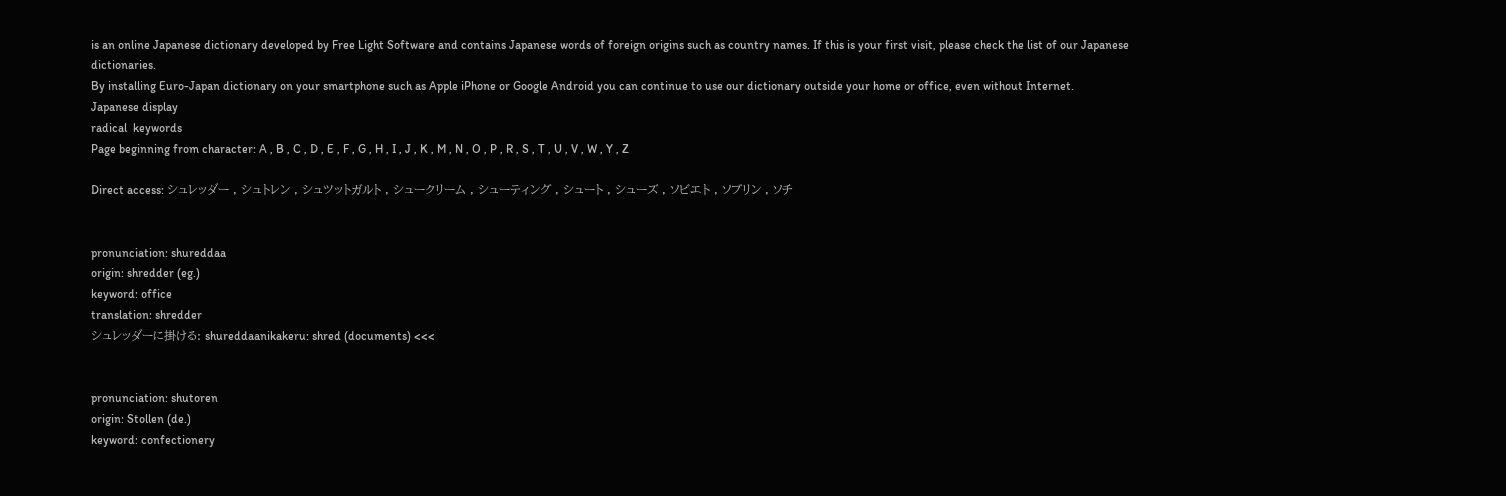is an online Japanese dictionary developed by Free Light Software and contains Japanese words of foreign origins such as country names. If this is your first visit, please check the list of our Japanese dictionaries.
By installing Euro-Japan dictionary on your smartphone such as Apple iPhone or Google Android you can continue to use our dictionary outside your home or office, even without Internet.
Japanese display
radical  keywords
Page beginning from character: A , B , C , D , E , F , G , H , I , J , K , M , N , O , P , R , S , T , U , V , W , Y , Z

Direct access: シュレッダー , シュトレン , シュツットガルト , シュークリーム , シューティング , シュート , シューズ , ソビエト , ソブリン , ソチ


pronunciation: shureddaa
origin: shredder (eg.)
keyword: office
translation: shredder
シュレッダーに掛ける: shureddaanikakeru: shred (documents) <<<


pronunciation: shutoren
origin: Stollen (de.)
keyword: confectionery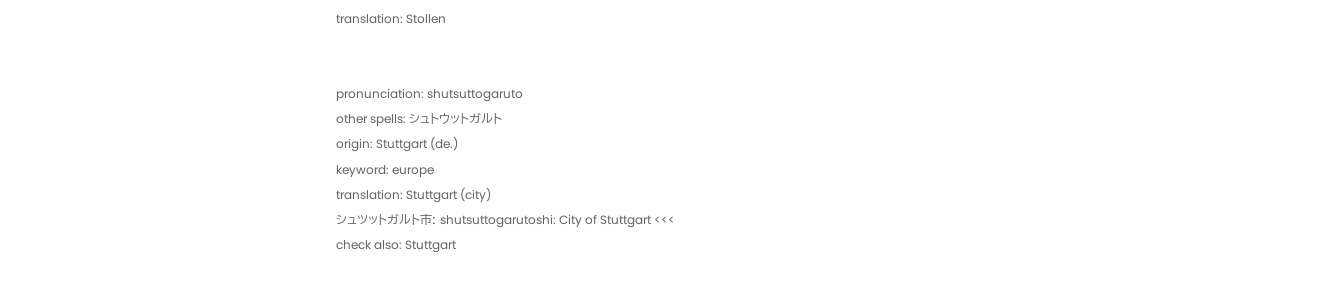translation: Stollen


pronunciation: shutsuttogaruto
other spells: シュトウットガルト
origin: Stuttgart (de.)
keyword: europe
translation: Stuttgart (city)
シュツットガルト市: shutsuttogarutoshi: City of Stuttgart <<<
check also: Stuttgart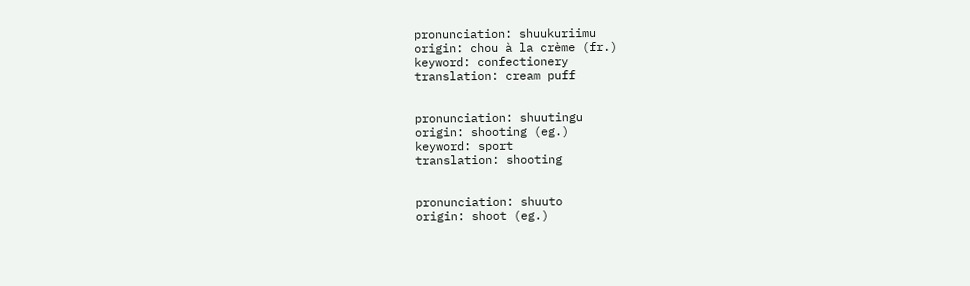pronunciation: shuukuriimu
origin: chou à la crème (fr.)
keyword: confectionery
translation: cream puff


pronunciation: shuutingu
origin: shooting (eg.)
keyword: sport
translation: shooting


pronunciation: shuuto
origin: shoot (eg.)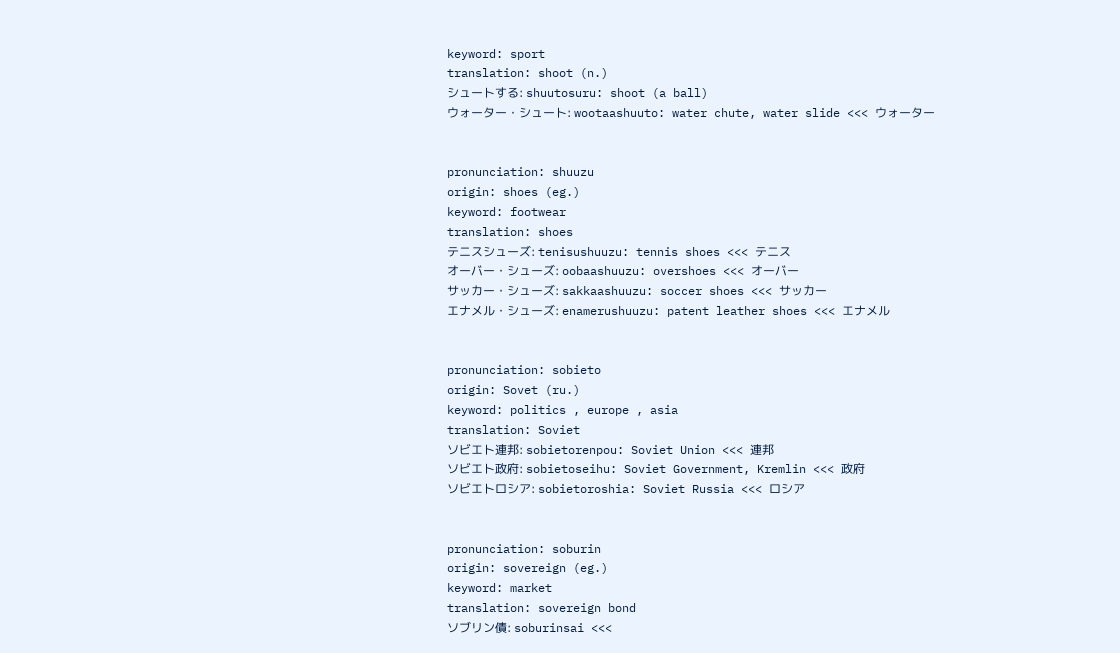keyword: sport
translation: shoot (n.)
シュートする: shuutosuru: shoot (a ball)
ウォーター・シュート: wootaashuuto: water chute, water slide <<< ウォーター


pronunciation: shuuzu
origin: shoes (eg.)
keyword: footwear
translation: shoes
テニスシューズ: tenisushuuzu: tennis shoes <<< テニス
オーバー・シューズ: oobaashuuzu: overshoes <<< オーバー
サッカー・シューズ: sakkaashuuzu: soccer shoes <<< サッカー
エナメル・シューズ: enamerushuuzu: patent leather shoes <<< エナメル


pronunciation: sobieto
origin: Sovet (ru.)
keyword: politics , europe , asia
translation: Soviet
ソビエト連邦: sobietorenpou: Soviet Union <<< 連邦
ソビエト政府: sobietoseihu: Soviet Government, Kremlin <<< 政府
ソビエトロシア: sobietoroshia: Soviet Russia <<< ロシア


pronunciation: soburin
origin: sovereign (eg.)
keyword: market
translation: sovereign bond
ソブリン債: soburinsai <<<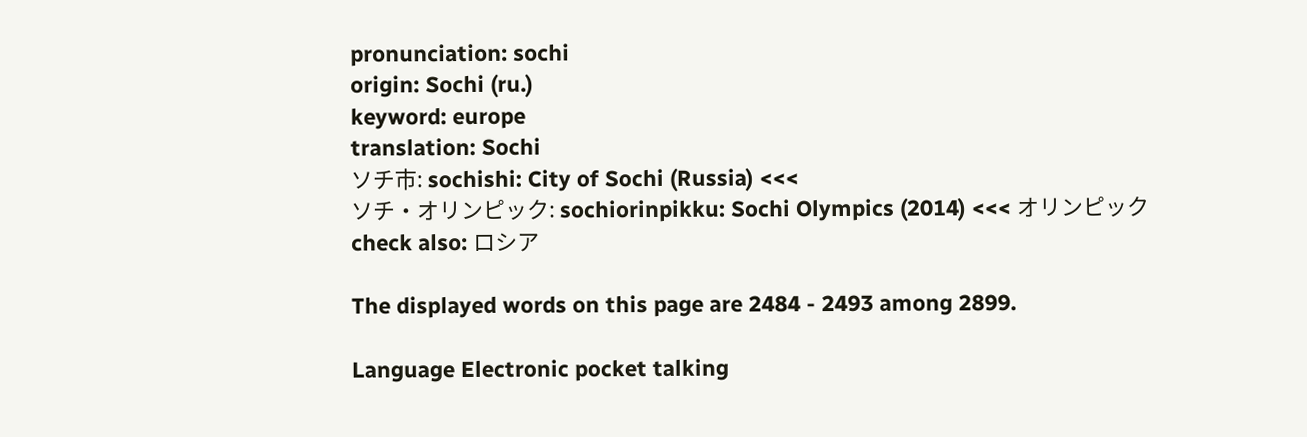pronunciation: sochi
origin: Sochi (ru.)
keyword: europe
translation: Sochi
ソチ市: sochishi: City of Sochi (Russia) <<<
ソチ・オリンピック: sochiorinpikku: Sochi Olympics (2014) <<< オリンピック
check also: ロシア

The displayed words on this page are 2484 - 2493 among 2899.

Language Electronic pocket talking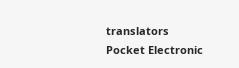translators
Pocket Electronic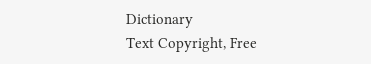Dictionary
Text Copyright, Free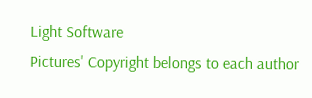Light Software
Pictures' Copyright belongs to each author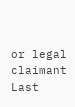or legal claimant
Last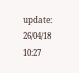update: 26/04/18 10:27